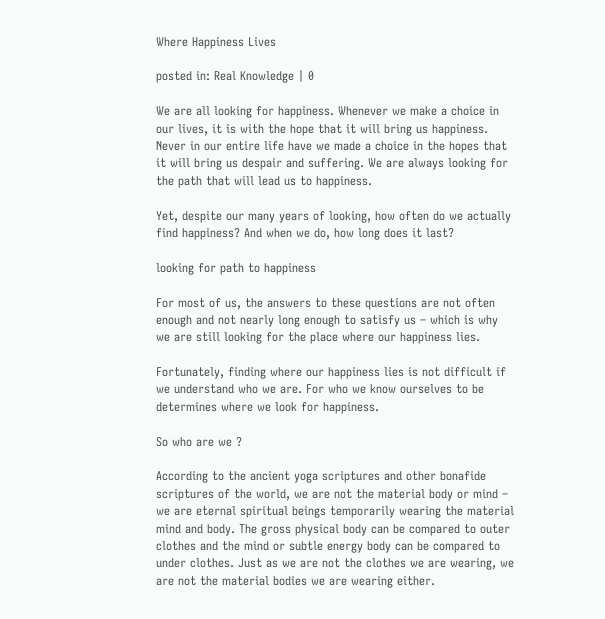Where Happiness Lives

posted in: Real Knowledge | 0

We are all looking for happiness. Whenever we make a choice in our lives, it is with the hope that it will bring us happiness. Never in our entire life have we made a choice in the hopes that it will bring us despair and suffering. We are always looking for the path that will lead us to happiness.

Yet, despite our many years of looking, how often do we actually find happiness? And when we do, how long does it last?

looking for path to happiness

For most of us, the answers to these questions are not often enough and not nearly long enough to satisfy us – which is why we are still looking for the place where our happiness lies.

Fortunately, finding where our happiness lies is not difficult if we understand who we are. For who we know ourselves to be determines where we look for happiness.

So who are we ?

According to the ancient yoga scriptures and other bonafide scriptures of the world, we are not the material body or mind – we are eternal spiritual beings temporarily wearing the material mind and body. The gross physical body can be compared to outer clothes and the mind or subtle energy body can be compared to under clothes. Just as we are not the clothes we are wearing, we are not the material bodies we are wearing either.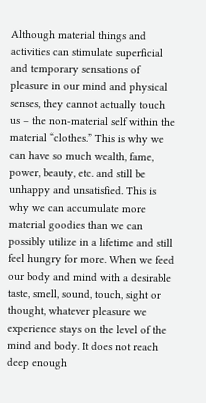Although material things and activities can stimulate superficial and temporary sensations of pleasure in our mind and physical senses, they cannot actually touch us – the non-material self within the material “clothes.” This is why we can have so much wealth, fame, power, beauty, etc. and still be unhappy and unsatisfied. This is why we can accumulate more material goodies than we can possibly utilize in a lifetime and still feel hungry for more. When we feed our body and mind with a desirable taste, smell, sound, touch, sight or thought, whatever pleasure we experience stays on the level of the mind and body. It does not reach deep enough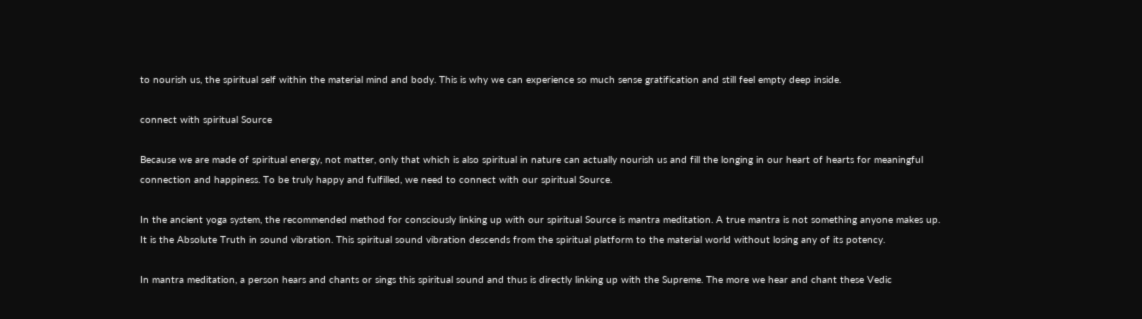to nourish us, the spiritual self within the material mind and body. This is why we can experience so much sense gratification and still feel empty deep inside.

connect with spiritual Source

Because we are made of spiritual energy, not matter, only that which is also spiritual in nature can actually nourish us and fill the longing in our heart of hearts for meaningful connection and happiness. To be truly happy and fulfilled, we need to connect with our spiritual Source.

In the ancient yoga system, the recommended method for consciously linking up with our spiritual Source is mantra meditation. A true mantra is not something anyone makes up. It is the Absolute Truth in sound vibration. This spiritual sound vibration descends from the spiritual platform to the material world without losing any of its potency.

In mantra meditation, a person hears and chants or sings this spiritual sound and thus is directly linking up with the Supreme. The more we hear and chant these Vedic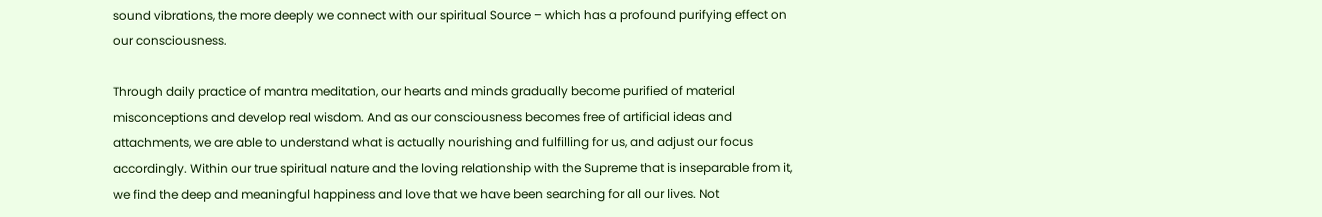sound vibrations, the more deeply we connect with our spiritual Source – which has a profound purifying effect on our consciousness.

Through daily practice of mantra meditation, our hearts and minds gradually become purified of material misconceptions and develop real wisdom. And as our consciousness becomes free of artificial ideas and attachments, we are able to understand what is actually nourishing and fulfilling for us, and adjust our focus accordingly. Within our true spiritual nature and the loving relationship with the Supreme that is inseparable from it, we find the deep and meaningful happiness and love that we have been searching for all our lives. Not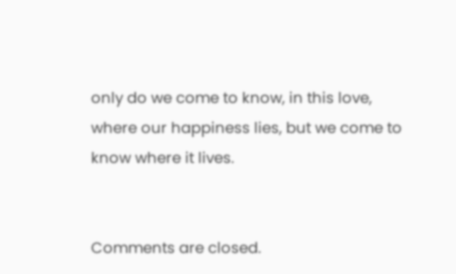only do we come to know, in this love, where our happiness lies, but we come to know where it lives.


Comments are closed.